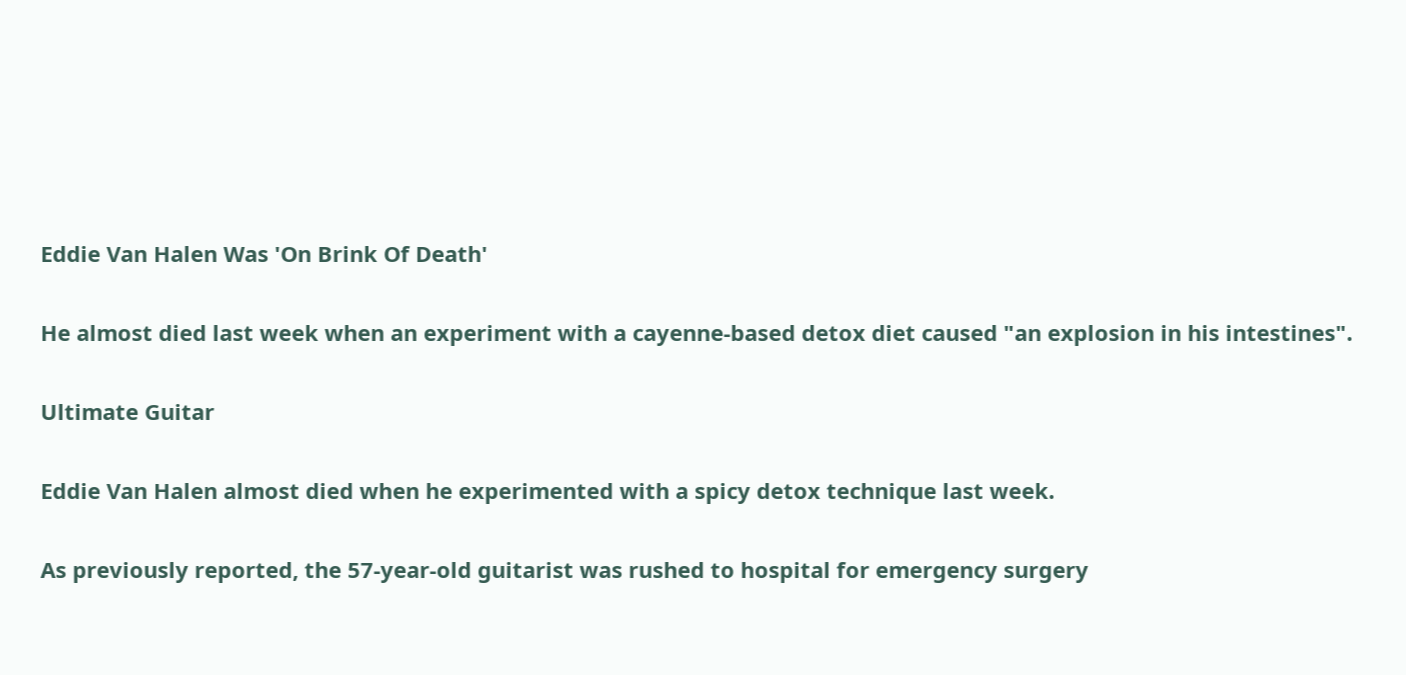Eddie Van Halen Was 'On Brink Of Death'

He almost died last week when an experiment with a cayenne-based detox diet caused "an explosion in his intestines".

Ultimate Guitar

Eddie Van Halen almost died when he experimented with a spicy detox technique last week.

As previously reported, the 57-year-old guitarist was rushed to hospital for emergency surgery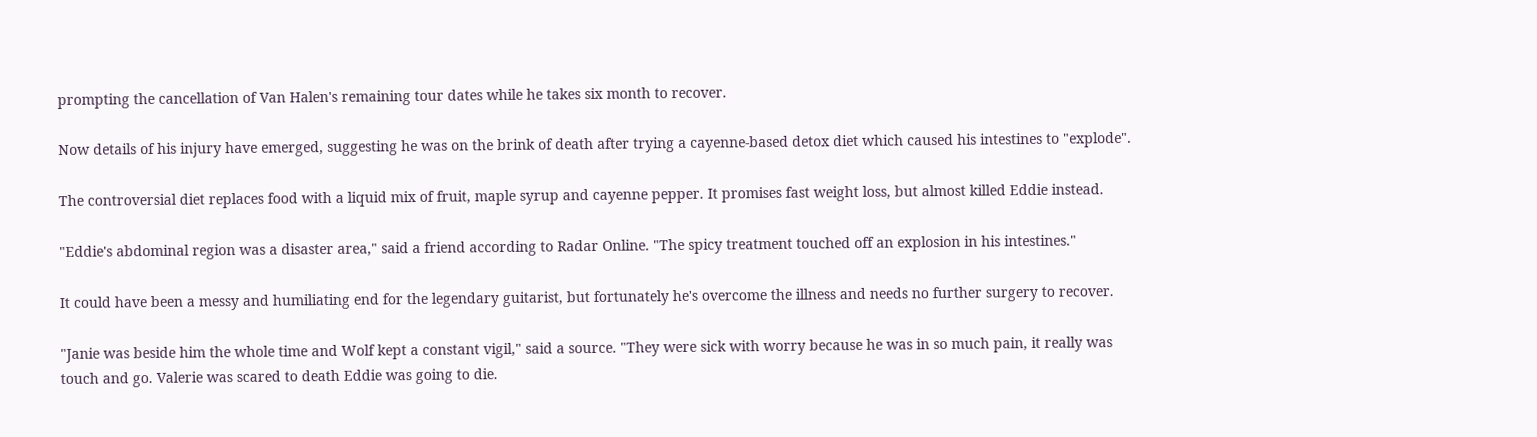prompting the cancellation of Van Halen's remaining tour dates while he takes six month to recover.

Now details of his injury have emerged, suggesting he was on the brink of death after trying a cayenne-based detox diet which caused his intestines to "explode".

The controversial diet replaces food with a liquid mix of fruit, maple syrup and cayenne pepper. It promises fast weight loss, but almost killed Eddie instead.

"Eddie's abdominal region was a disaster area," said a friend according to Radar Online. "The spicy treatment touched off an explosion in his intestines."

It could have been a messy and humiliating end for the legendary guitarist, but fortunately he's overcome the illness and needs no further surgery to recover.

"Janie was beside him the whole time and Wolf kept a constant vigil," said a source. "They were sick with worry because he was in so much pain, it really was touch and go. Valerie was scared to death Eddie was going to die.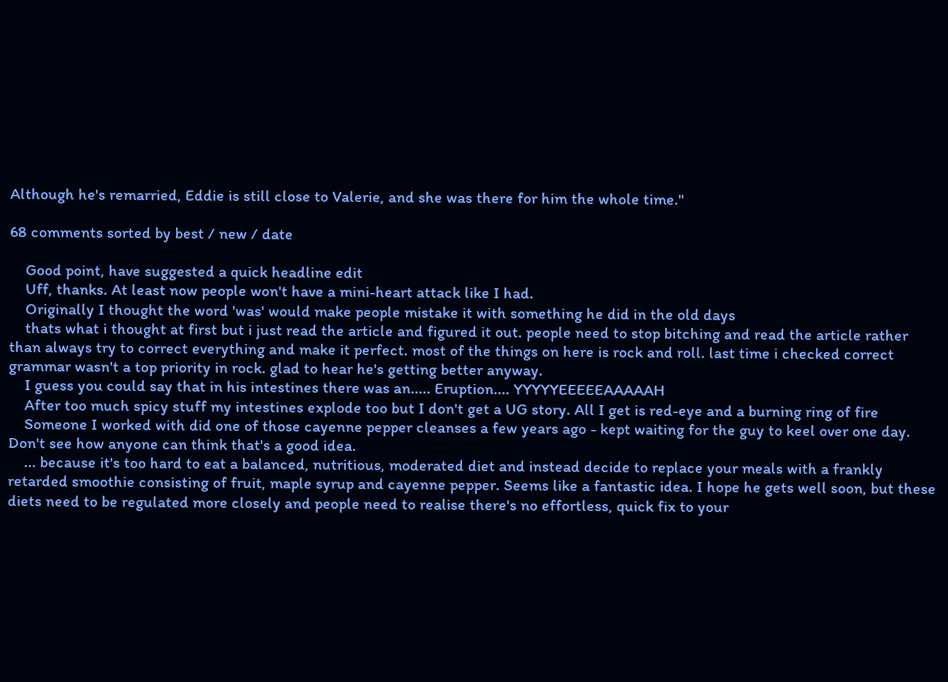Although he's remarried, Eddie is still close to Valerie, and she was there for him the whole time."

68 comments sorted by best / new / date

    Good point, have suggested a quick headline edit
    Uff, thanks. At least now people won't have a mini-heart attack like I had.
    Originally I thought the word 'was' would make people mistake it with something he did in the old days
    thats what i thought at first but i just read the article and figured it out. people need to stop bitching and read the article rather than always try to correct everything and make it perfect. most of the things on here is rock and roll. last time i checked correct grammar wasn't a top priority in rock. glad to hear he's getting better anyway.
    I guess you could say that in his intestines there was an..... Eruption.... YYYYYEEEEEAAAAAH
    After too much spicy stuff my intestines explode too but I don't get a UG story. All I get is red-eye and a burning ring of fire
    Someone I worked with did one of those cayenne pepper cleanses a few years ago - kept waiting for the guy to keel over one day. Don't see how anyone can think that's a good idea.
    ... because it's too hard to eat a balanced, nutritious, moderated diet and instead decide to replace your meals with a frankly retarded smoothie consisting of fruit, maple syrup and cayenne pepper. Seems like a fantastic idea. I hope he gets well soon, but these diets need to be regulated more closely and people need to realise there's no effortless, quick fix to your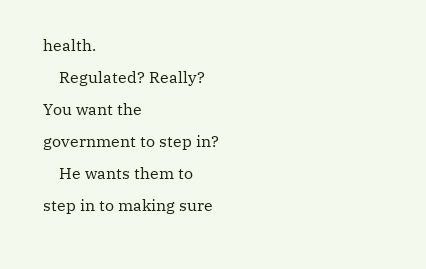health.
    Regulated? Really? You want the government to step in?
    He wants them to step in to making sure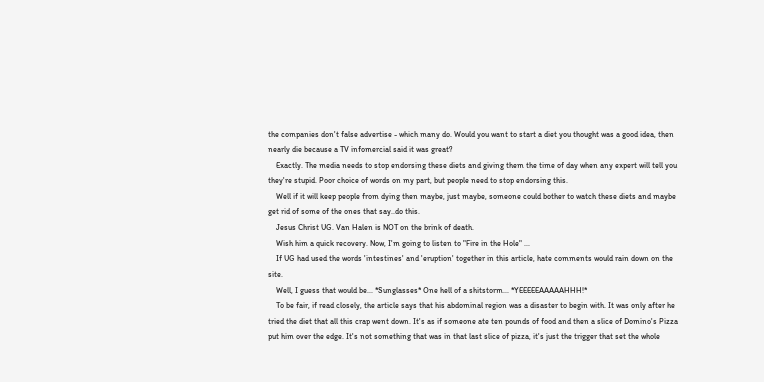the companies don't false advertise - which many do. Would you want to start a diet you thought was a good idea, then nearly die because a TV infomercial said it was great?
    Exactly. The media needs to stop endorsing these diets and giving them the time of day when any expert will tell you they're stupid. Poor choice of words on my part, but people need to stop endorsing this.
    Well if it will keep people from dying then maybe, just maybe, someone could bother to watch these diets and maybe get rid of some of the ones that say..do this.
    Jesus Christ UG. Van Halen is NOT on the brink of death.
    Wish him a quick recovery. Now, I'm going to listen to "Fire in the Hole" ...
    If UG had used the words 'intestines' and 'eruption' together in this article, hate comments would rain down on the site.
    Well, I guess that would be... *Sunglasses* One hell of a shitstorm... *YEEEEEAAAAAHHH!*
    To be fair, if read closely, the article says that his abdominal region was a disaster to begin with. It was only after he tried the diet that all this crap went down. It's as if someone ate ten pounds of food and then a slice of Domino's Pizza put him over the edge. It's not something that was in that last slice of pizza, it's just the trigger that set the whole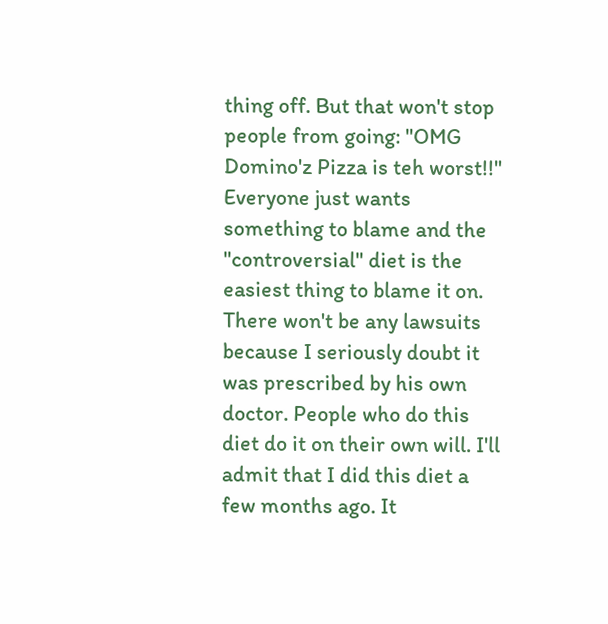thing off. But that won't stop people from going: "OMG Domino'z Pizza is teh worst!!" Everyone just wants something to blame and the "controversial" diet is the easiest thing to blame it on. There won't be any lawsuits because I seriously doubt it was prescribed by his own doctor. People who do this diet do it on their own will. I'll admit that I did this diet a few months ago. It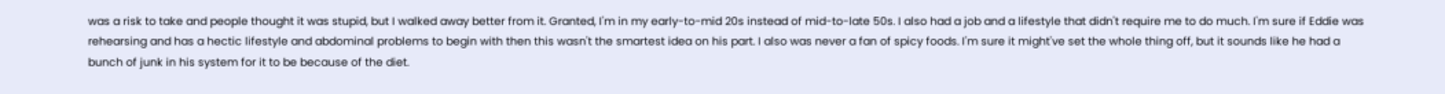was a risk to take and people thought it was stupid, but I walked away better from it. Granted, I'm in my early-to-mid 20s instead of mid-to-late 50s. I also had a job and a lifestyle that didn't require me to do much. I'm sure if Eddie was rehearsing and has a hectic lifestyle and abdominal problems to begin with then this wasn't the smartest idea on his part. I also was never a fan of spicy foods. I'm sure it might've set the whole thing off, but it sounds like he had a bunch of junk in his system for it to be because of the diet.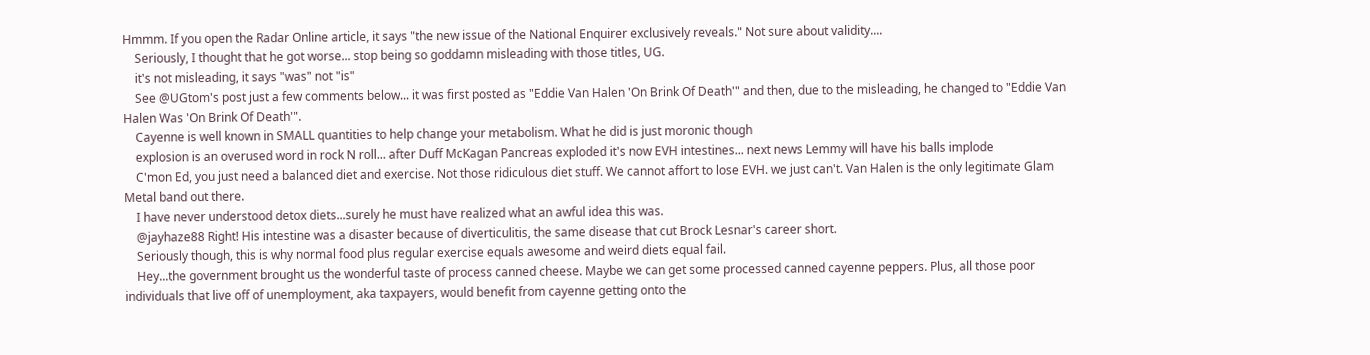Hmmm. If you open the Radar Online article, it says "the new issue of the National Enquirer exclusively reveals." Not sure about validity....
    Seriously, I thought that he got worse... stop being so goddamn misleading with those titles, UG.
    it's not misleading, it says "was" not "is"
    See @UGtom's post just a few comments below... it was first posted as "Eddie Van Halen 'On Brink Of Death'" and then, due to the misleading, he changed to "Eddie Van Halen Was 'On Brink Of Death'".
    Cayenne is well known in SMALL quantities to help change your metabolism. What he did is just moronic though
    explosion is an overused word in rock N roll... after Duff McKagan Pancreas exploded it's now EVH intestines... next news Lemmy will have his balls implode
    C'mon Ed, you just need a balanced diet and exercise. Not those ridiculous diet stuff. We cannot affort to lose EVH. we just can't. Van Halen is the only legitimate Glam Metal band out there.
    I have never understood detox diets...surely he must have realized what an awful idea this was.
    @jayhaze88 Right! His intestine was a disaster because of diverticulitis, the same disease that cut Brock Lesnar's career short.
    Seriously though, this is why normal food plus regular exercise equals awesome and weird diets equal fail.
    Hey...the government brought us the wonderful taste of process canned cheese. Maybe we can get some processed canned cayenne peppers. Plus, all those poor individuals that live off of unemployment, aka taxpayers, would benefit from cayenne getting onto the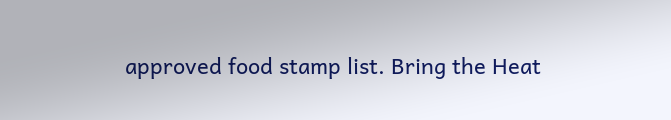approved food stamp list. Bring the Heat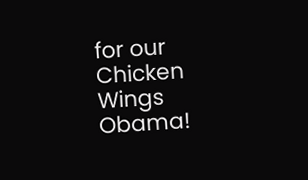for our Chicken Wings Obama!